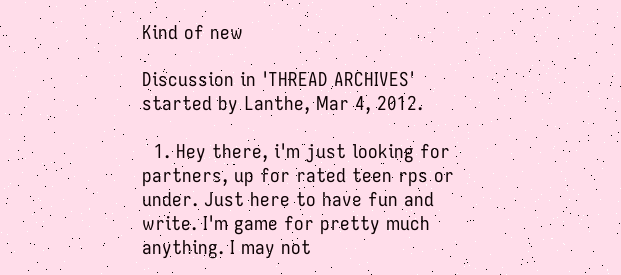Kind of new

Discussion in 'THREAD ARCHIVES' started by Lanthe, Mar 4, 2012.

  1. Hey there, i'm just looking for partners, up for rated teen rps or under. Just here to have fun and write. I'm game for pretty much anything. I may not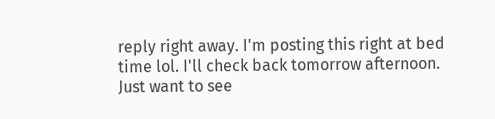reply right away. I'm posting this right at bed time lol. I'll check back tomorrow afternoon. Just want to see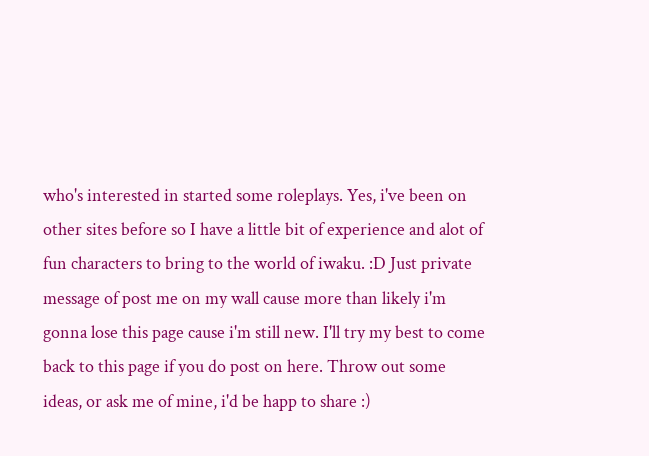who's interested in started some roleplays. Yes, i've been on other sites before so I have a little bit of experience and alot of fun characters to bring to the world of iwaku. :D Just private message of post me on my wall cause more than likely i'm gonna lose this page cause i'm still new. I'll try my best to come back to this page if you do post on here. Throw out some ideas, or ask me of mine, i'd be happ to share :)